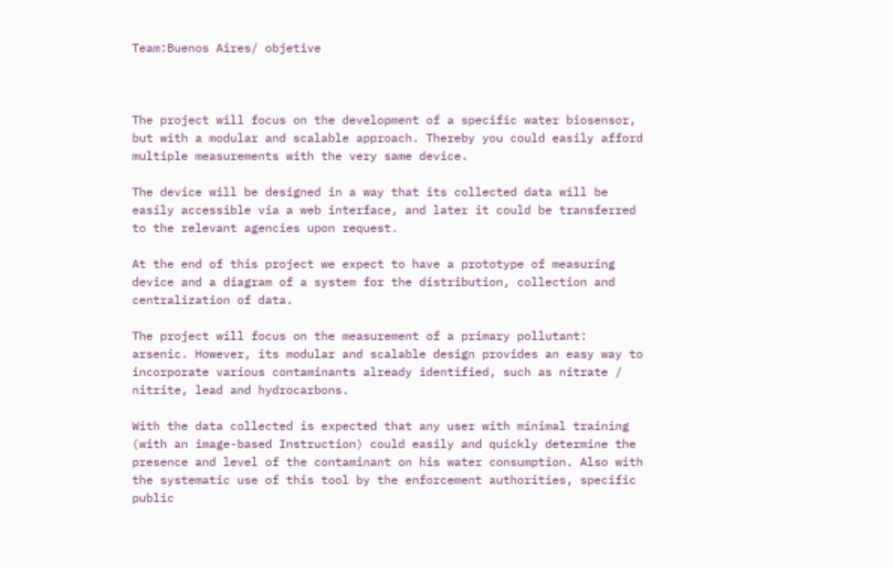Team:Buenos Aires/ objetive



The project will focus on the development of a specific water biosensor, but with a modular and scalable approach. Thereby you could easily afford multiple measurements with the very same device.

The device will be designed in a way that its collected data will be easily accessible via a web interface, and later it could be transferred to the relevant agencies upon request.

At the end of this project we expect to have a prototype of measuring device and a diagram of a system for the distribution, collection and centralization of data.

The project will focus on the measurement of a primary pollutant: arsenic. However, its modular and scalable design provides an easy way to incorporate various contaminants already identified, such as nitrate / nitrite, lead and hydrocarbons.

With the data collected is expected that any user with minimal training (with an image-based Instruction) could easily and quickly determine the presence and level of the contaminant on his water consumption. Also with the systematic use of this tool by the enforcement authorities, specific public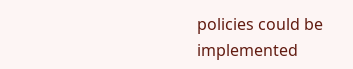policies could be implemented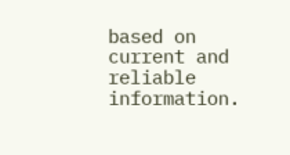based on current and reliable information.